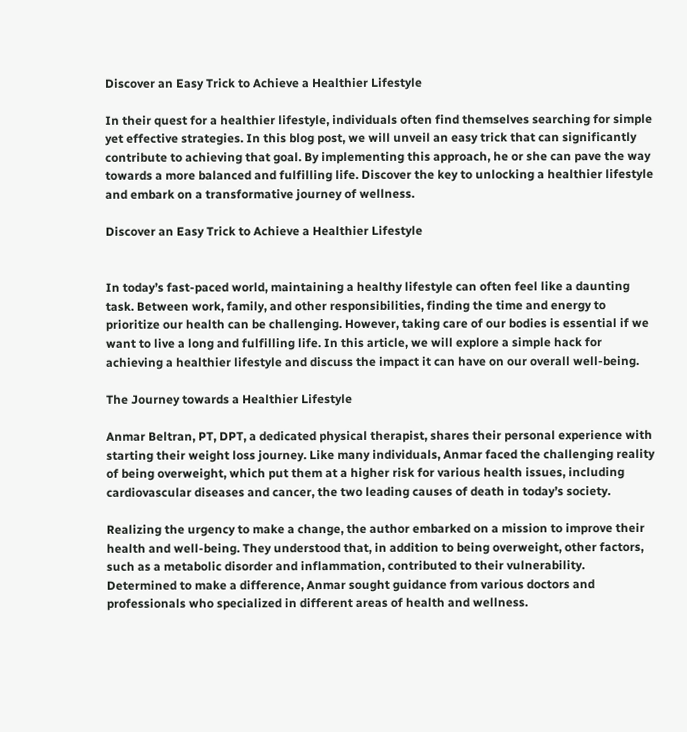Discover an Easy Trick to Achieve a Healthier Lifestyle

In their quest for a healthier lifestyle, individuals often find themselves searching for simple yet effective strategies. In this blog post, we will unveil an easy trick that can significantly contribute to achieving that goal. By implementing this approach, he or she can pave the way towards a more balanced and fulfilling life. Discover the key to unlocking a healthier lifestyle and embark on a transformative journey of wellness.

Discover an Easy Trick to Achieve a Healthier Lifestyle


In today’s fast-paced world, maintaining a healthy lifestyle can often feel like a daunting task. Between work, family, and other responsibilities, finding the time and energy to prioritize our health can be challenging. However, taking care of our bodies is essential if we want to live a long and fulfilling life. In this article, we will explore a simple hack for achieving a healthier lifestyle and discuss the impact it can have on our overall well-being.

The Journey towards a Healthier Lifestyle

Anmar Beltran, PT, DPT, a dedicated physical therapist, shares their personal experience with starting their weight loss journey. Like many individuals, Anmar faced the challenging reality of being overweight, which put them at a higher risk for various health issues, including cardiovascular diseases and cancer, the two leading causes of death in today’s society.

Realizing the urgency to make a change, the author embarked on a mission to improve their health and well-being. They understood that, in addition to being overweight, other factors, such as a metabolic disorder and inflammation, contributed to their vulnerability. Determined to make a difference, Anmar sought guidance from various doctors and professionals who specialized in different areas of health and wellness.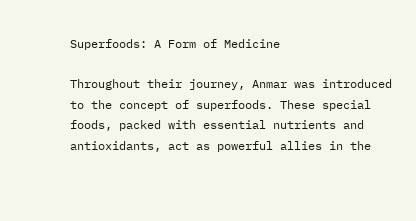Superfoods: A Form of Medicine

Throughout their journey, Anmar was introduced to the concept of superfoods. These special foods, packed with essential nutrients and antioxidants, act as powerful allies in the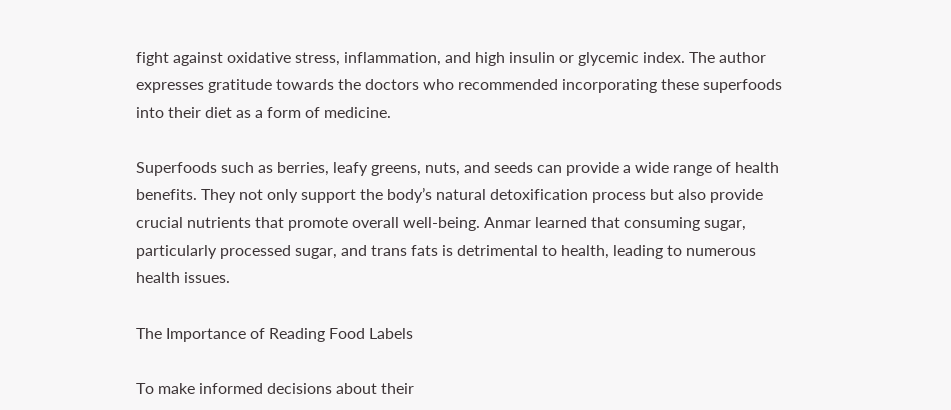fight against oxidative stress, inflammation, and high insulin or glycemic index. The author expresses gratitude towards the doctors who recommended incorporating these superfoods into their diet as a form of medicine.

Superfoods such as berries, leafy greens, nuts, and seeds can provide a wide range of health benefits. They not only support the body’s natural detoxification process but also provide crucial nutrients that promote overall well-being. Anmar learned that consuming sugar, particularly processed sugar, and trans fats is detrimental to health, leading to numerous health issues.

The Importance of Reading Food Labels

To make informed decisions about their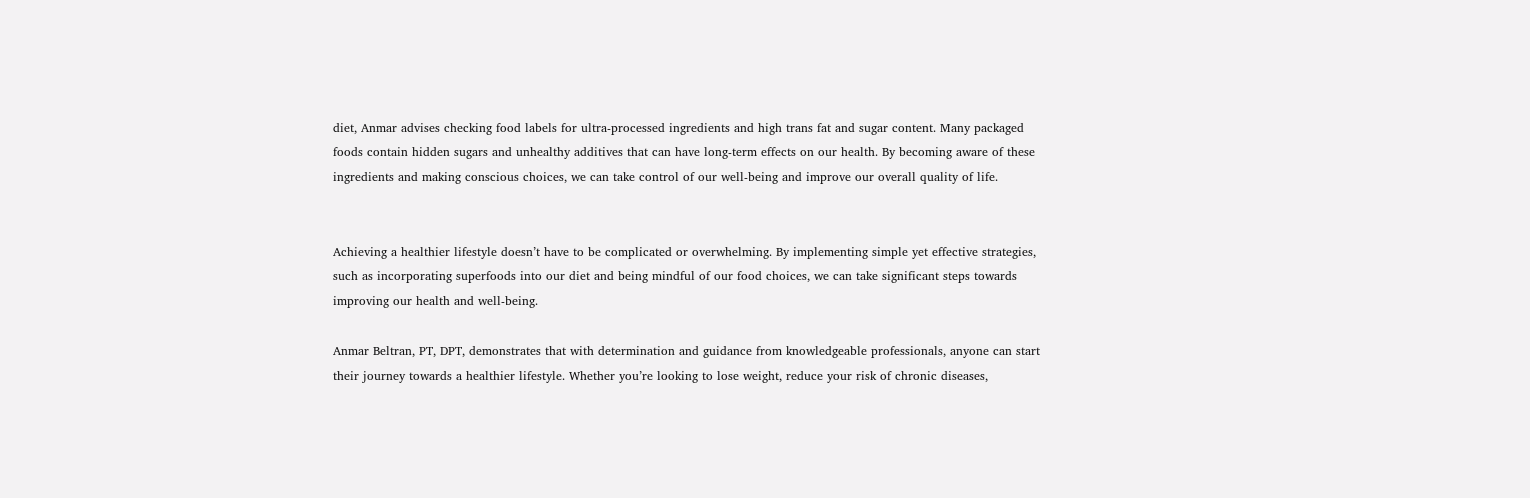diet, Anmar advises checking food labels for ultra-processed ingredients and high trans fat and sugar content. Many packaged foods contain hidden sugars and unhealthy additives that can have long-term effects on our health. By becoming aware of these ingredients and making conscious choices, we can take control of our well-being and improve our overall quality of life.


Achieving a healthier lifestyle doesn’t have to be complicated or overwhelming. By implementing simple yet effective strategies, such as incorporating superfoods into our diet and being mindful of our food choices, we can take significant steps towards improving our health and well-being.

Anmar Beltran, PT, DPT, demonstrates that with determination and guidance from knowledgeable professionals, anyone can start their journey towards a healthier lifestyle. Whether you’re looking to lose weight, reduce your risk of chronic diseases,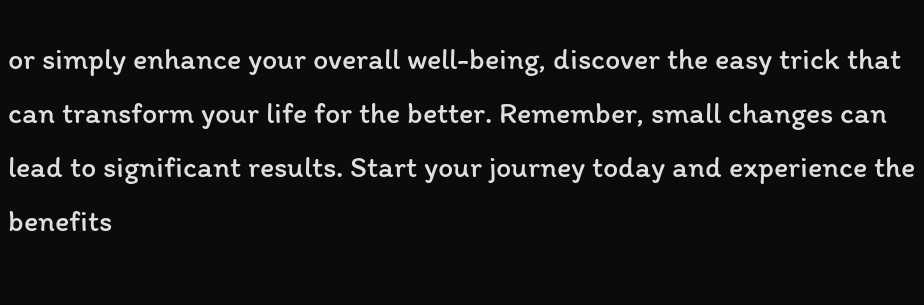or simply enhance your overall well-being, discover the easy trick that can transform your life for the better. Remember, small changes can lead to significant results. Start your journey today and experience the benefits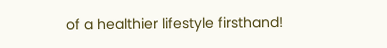of a healthier lifestyle firsthand!